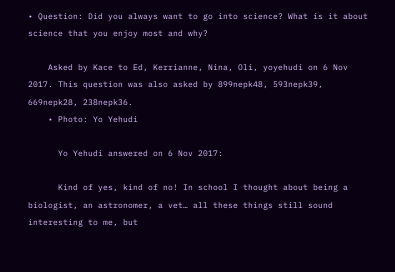• Question: Did you always want to go into science? What is it about science that you enjoy most and why?

    Asked by Kace to Ed, Kerrianne, Nina, Oli, yoyehudi on 6 Nov 2017. This question was also asked by 899nepk48, 593nepk39, 669nepk28, 238nepk36.
    • Photo: Yo Yehudi

      Yo Yehudi answered on 6 Nov 2017:

      Kind of yes, kind of no! In school I thought about being a biologist, an astronomer, a vet… all these things still sound interesting to me, but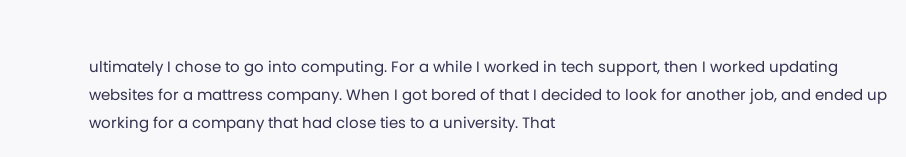ultimately I chose to go into computing. For a while I worked in tech support, then I worked updating websites for a mattress company. When I got bored of that I decided to look for another job, and ended up working for a company that had close ties to a university. That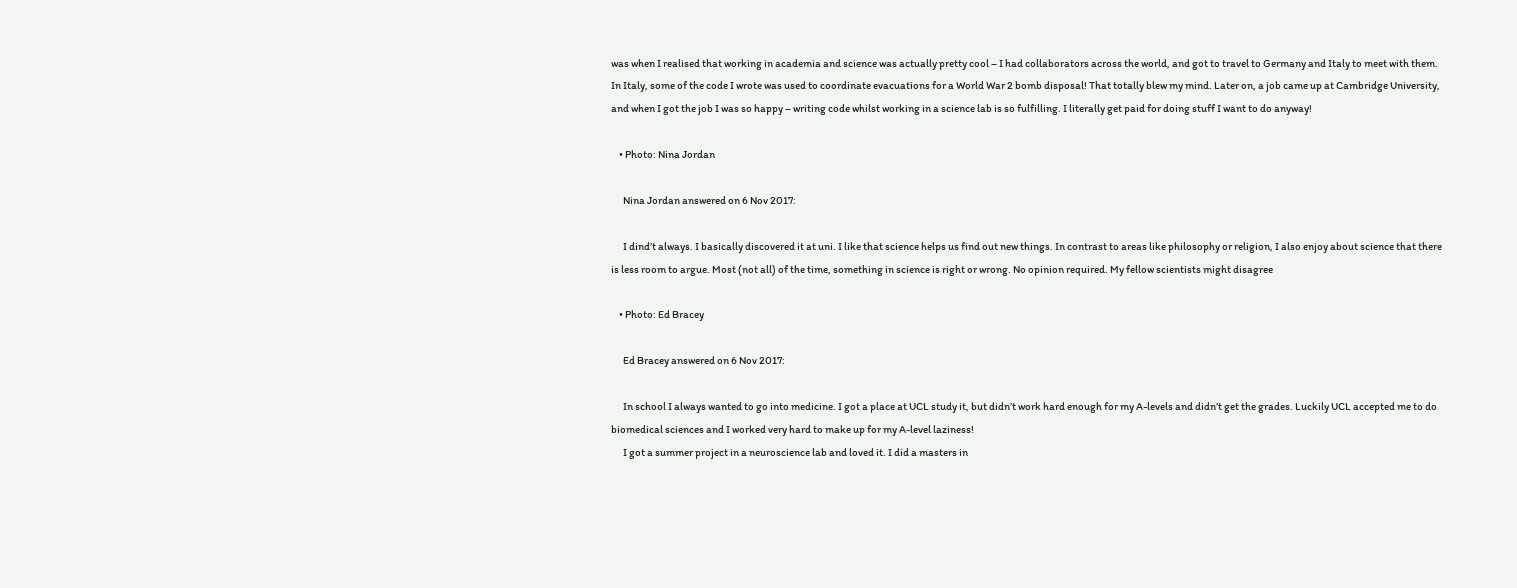was when I realised that working in academia and science was actually pretty cool – I had collaborators across the world, and got to travel to Germany and Italy to meet with them. In Italy, some of the code I wrote was used to coordinate evacuations for a World War 2 bomb disposal! That totally blew my mind. Later on, a job came up at Cambridge University, and when I got the job I was so happy – writing code whilst working in a science lab is so fulfilling. I literally get paid for doing stuff I want to do anyway!

    • Photo: Nina Jordan

      Nina Jordan answered on 6 Nov 2017:

      I dind’t always. I basically discovered it at uni. I like that science helps us find out new things. In contrast to areas like philosophy or religion, I also enjoy about science that there is less room to argue. Most (not all) of the time, something in science is right or wrong. No opinion required. My fellow scientists might disagree

    • Photo: Ed Bracey

      Ed Bracey answered on 6 Nov 2017:

      In school I always wanted to go into medicine. I got a place at UCL study it, but didn’t work hard enough for my A-levels and didn’t get the grades. Luckily UCL accepted me to do biomedical sciences and I worked very hard to make up for my A-level laziness!
      I got a summer project in a neuroscience lab and loved it. I did a masters in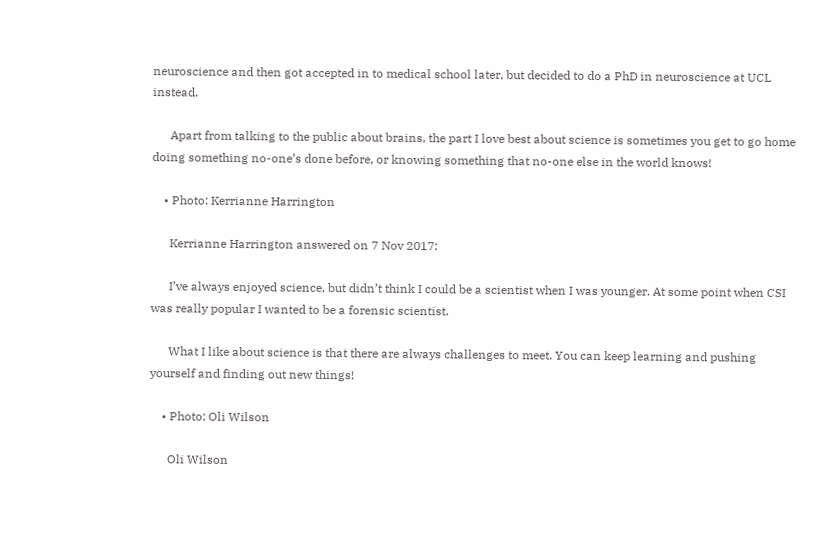neuroscience and then got accepted in to medical school later, but decided to do a PhD in neuroscience at UCL instead.

      Apart from talking to the public about brains, the part I love best about science is sometimes you get to go home doing something no-one’s done before, or knowing something that no-one else in the world knows!

    • Photo: Kerrianne Harrington

      Kerrianne Harrington answered on 7 Nov 2017:

      I’ve always enjoyed science, but didn’t think I could be a scientist when I was younger. At some point when CSI was really popular I wanted to be a forensic scientist.

      What I like about science is that there are always challenges to meet. You can keep learning and pushing yourself and finding out new things!

    • Photo: Oli Wilson

      Oli Wilson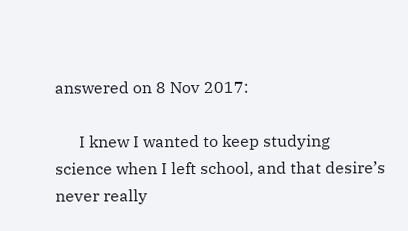answered on 8 Nov 2017:

      I knew I wanted to keep studying science when I left school, and that desire’s never really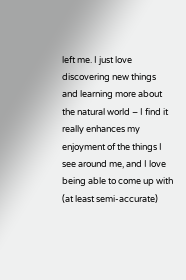left me. I just love discovering new things and learning more about the natural world – I find it really enhances my enjoyment of the things I see around me, and I love being able to come up with (at least semi-accurate)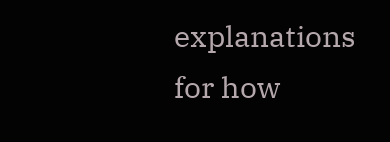explanations for how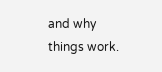and why things work.